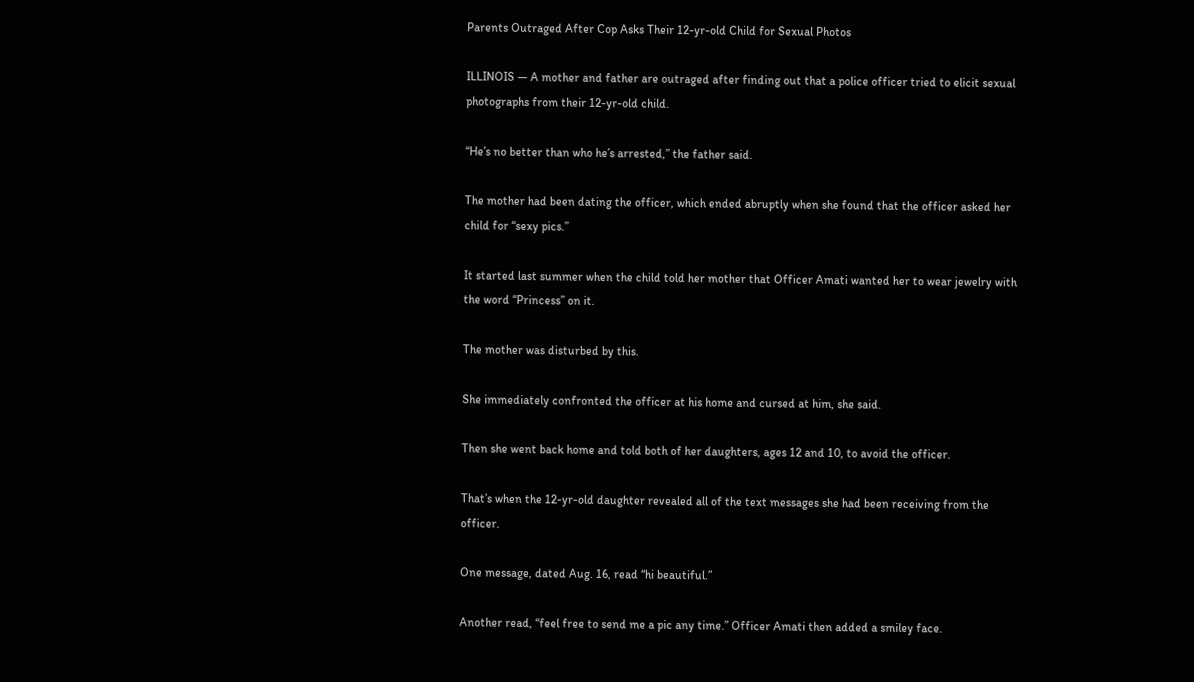Parents Outraged After Cop Asks Their 12-yr-old Child for Sexual Photos

ILLINOIS — A mother and father are outraged after finding out that a police officer tried to elicit sexual photographs from their 12-yr-old child.

“He’s no better than who he’s arrested,” the father said.

The mother had been dating the officer, which ended abruptly when she found that the officer asked her child for “sexy pics.”

It started last summer when the child told her mother that Officer Amati wanted her to wear jewelry with the word “Princess” on it.

The mother was disturbed by this.

She immediately confronted the officer at his home and cursed at him, she said.

Then she went back home and told both of her daughters, ages 12 and 10, to avoid the officer.

That’s when the 12-yr-old daughter revealed all of the text messages she had been receiving from the officer.

One message, dated Aug. 16, read “hi beautiful.”

Another read, “feel free to send me a pic any time.” Officer Amati then added a smiley face.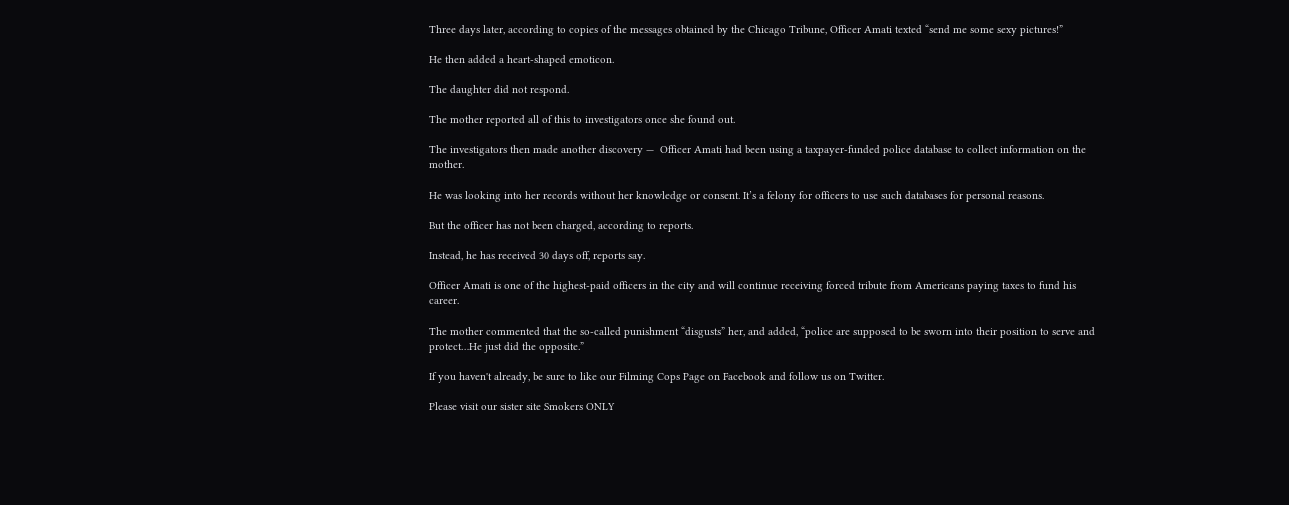Three days later, according to copies of the messages obtained by the Chicago Tribune, Officer Amati texted “send me some sexy pictures!”

He then added a heart-shaped emoticon.

The daughter did not respond.

The mother reported all of this to investigators once she found out.

The investigators then made another discovery —  Officer Amati had been using a taxpayer-funded police database to collect information on the mother.

He was looking into her records without her knowledge or consent. It’s a felony for officers to use such databases for personal reasons.

But the officer has not been charged, according to reports.

Instead, he has received 30 days off, reports say.

Officer Amati is one of the highest-paid officers in the city and will continue receiving forced tribute from Americans paying taxes to fund his career.

The mother commented that the so-called punishment “disgusts” her, and added, “police are supposed to be sworn into their position to serve and protect…He just did the opposite.”

If you haven't already, be sure to like our Filming Cops Page on Facebook and follow us on Twitter.

Please visit our sister site Smokers ONLY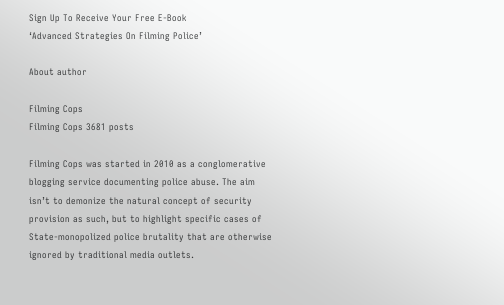Sign Up To Receive Your Free E-Book
‘Advanced Strategies On Filming Police’

About author

Filming Cops
Filming Cops 3681 posts

Filming Cops was started in 2010 as a conglomerative blogging service documenting police abuse. The aim isn’t to demonize the natural concept of security provision as such, but to highlight specific cases of State-monopolized police brutality that are otherwise ignored by traditional media outlets.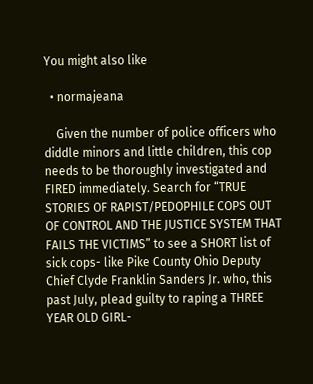You might also like

  • normajeana

    Given the number of police officers who diddle minors and little children, this cop needs to be thoroughly investigated and FIRED immediately. Search for “TRUE STORIES OF RAPIST/PEDOPHILE COPS OUT OF CONTROL AND THE JUSTICE SYSTEM THAT FAILS THE VICTIMS” to see a SHORT list of sick cops- like Pike County Ohio Deputy Chief Clyde Franklin Sanders Jr. who, this past July, plead guilty to raping a THREE YEAR OLD GIRL-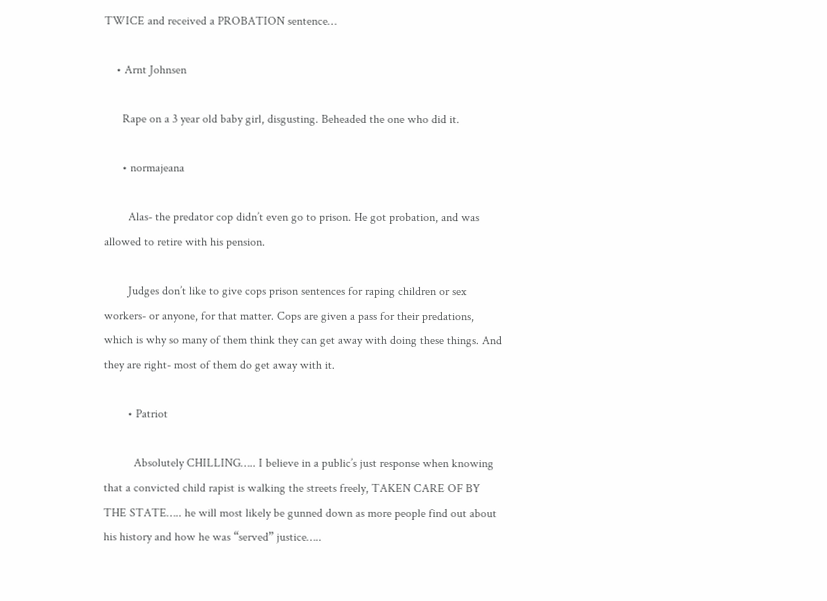TWICE and received a PROBATION sentence…

    • Arnt Johnsen

      Rape on a 3 year old baby girl, disgusting. Beheaded the one who did it.

      • normajeana

        Alas- the predator cop didn’t even go to prison. He got probation, and was allowed to retire with his pension.

        Judges don’t like to give cops prison sentences for raping children or sex workers- or anyone, for that matter. Cops are given a pass for their predations, which is why so many of them think they can get away with doing these things. And they are right- most of them do get away with it.

        • Patriot

          Absolutely CHILLING….. I believe in a public’s just response when knowing that a convicted child rapist is walking the streets freely, TAKEN CARE OF BY THE STATE….. he will most likely be gunned down as more people find out about his history and how he was “served” justice…..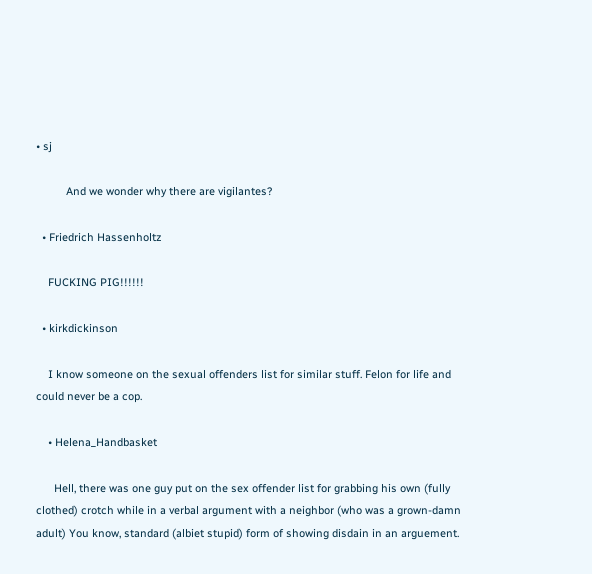• sj

          And we wonder why there are vigilantes?

  • Friedrich Hassenholtz

    FUCKING PIG!!!!!!

  • kirkdickinson

    I know someone on the sexual offenders list for similar stuff. Felon for life and could never be a cop.

    • Helena_Handbasket

      Hell, there was one guy put on the sex offender list for grabbing his own (fully clothed) crotch while in a verbal argument with a neighbor (who was a grown-damn adult) You know, standard (albiet stupid) form of showing disdain in an arguement.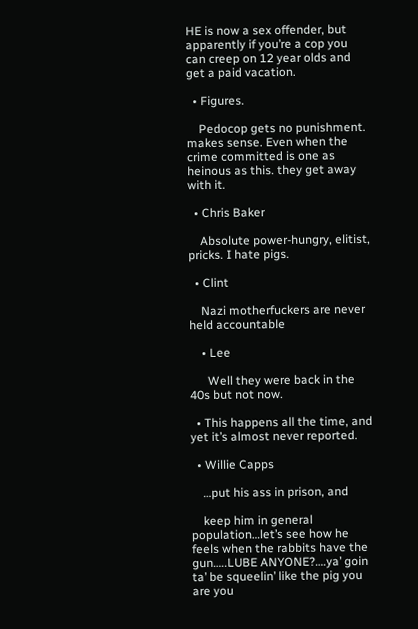HE is now a sex offender, but apparently if you’re a cop you can creep on 12 year olds and get a paid vacation.

  • Figures.

    Pedocop gets no punishment. makes sense. Even when the crime committed is one as heinous as this. they get away with it.

  • Chris Baker

    Absolute power-hungry, elitist, pricks. I hate pigs.

  • Clint

    Nazi motherfuckers are never held accountable

    • Lee

      Well they were back in the 40s but not now.

  • This happens all the time, and yet it’s almost never reported.

  • Willie Capps

    …put his ass in prison, and

    keep him in general population…let’s see how he feels when the rabbits have the gun…..LUBE ANYONE?….ya’ goin ta’ be squeelin’ like the pig you are you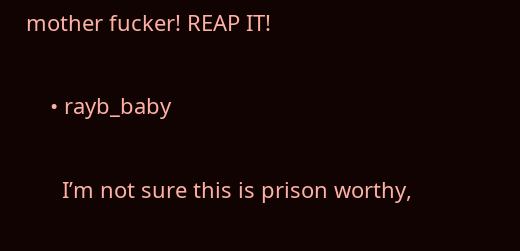mother fucker! REAP IT!

    • rayb_baby

      I’m not sure this is prison worthy,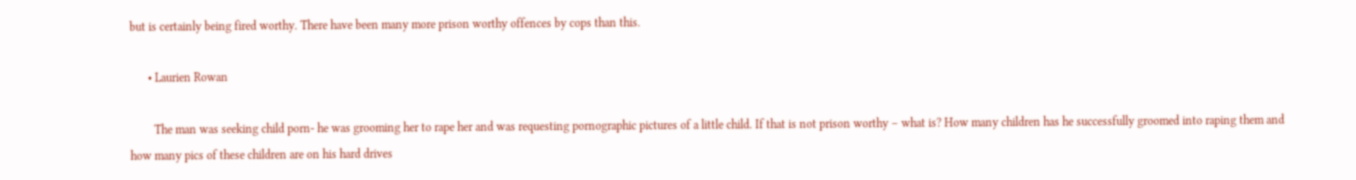but is certainly being fired worthy. There have been many more prison worthy offences by cops than this.

      • Laurien Rowan

        The man was seeking child porn- he was grooming her to rape her and was requesting pornographic pictures of a little child. If that is not prison worthy – what is? How many children has he successfully groomed into raping them and how many pics of these children are on his hard drives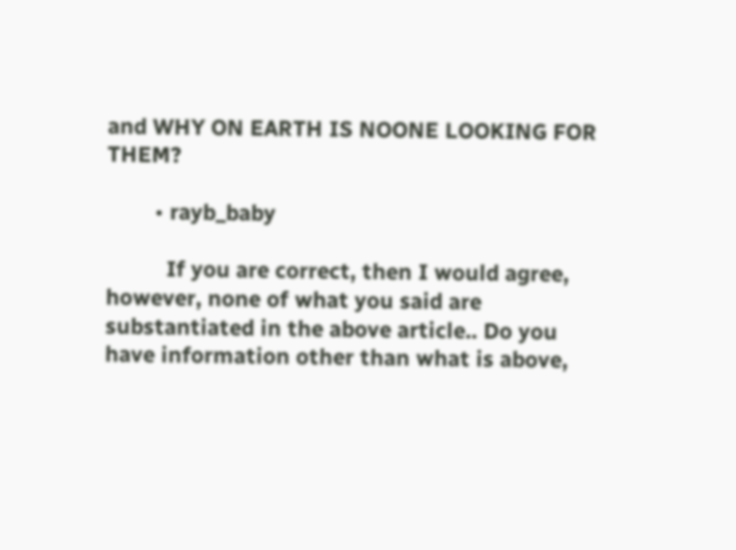and WHY ON EARTH IS NOONE LOOKING FOR THEM?

        • rayb_baby

          If you are correct, then I would agree, however, none of what you said are substantiated in the above article.. Do you have information other than what is above,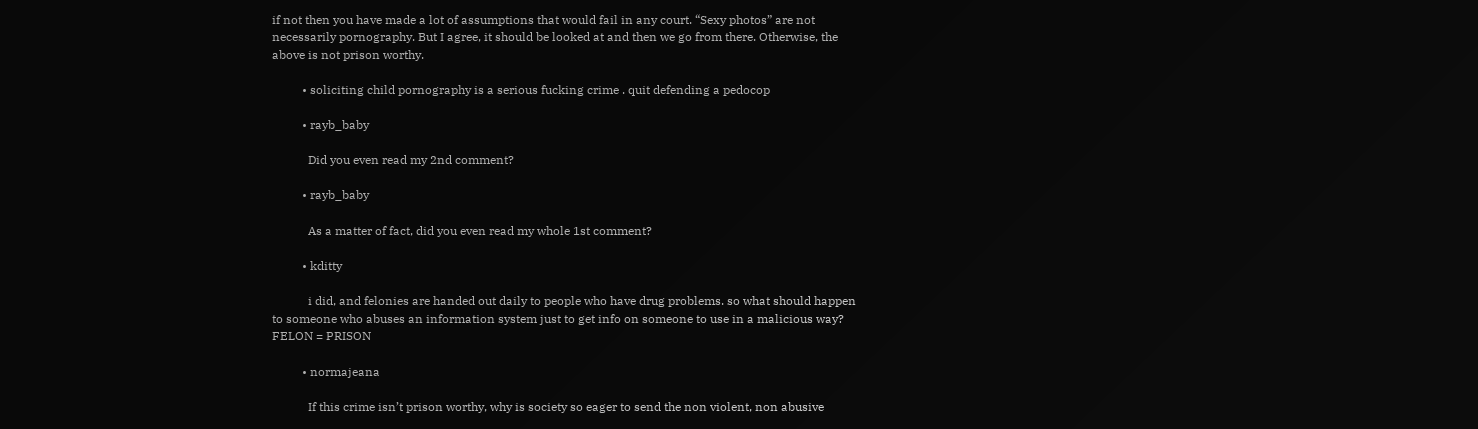if not then you have made a lot of assumptions that would fail in any court. “Sexy photos” are not necessarily pornography. But I agree, it should be looked at and then we go from there. Otherwise, the above is not prison worthy.

          • soliciting child pornography is a serious fucking crime . quit defending a pedocop

          • rayb_baby

            Did you even read my 2nd comment?

          • rayb_baby

            As a matter of fact, did you even read my whole 1st comment?

          • kditty

            i did, and felonies are handed out daily to people who have drug problems. so what should happen to someone who abuses an information system just to get info on someone to use in a malicious way? FELON = PRISON

          • normajeana

            If this crime isn’t prison worthy, why is society so eager to send the non violent, non abusive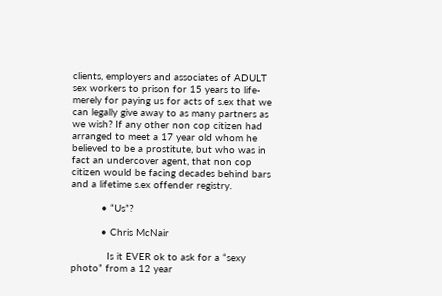clients, employers and associates of ADULT sex workers to prison for 15 years to life- merely for paying us for acts of s.ex that we can legally give away to as many partners as we wish? If any other non cop citizen had arranged to meet a 17 year old whom he believed to be a prostitute, but who was in fact an undercover agent, that non cop citizen would be facing decades behind bars and a lifetime s.ex offender registry.

          • “Us”?

          • Chris McNair

            Is it EVER ok to ask for a “sexy photo” from a 12 year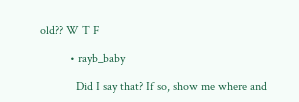old?? W T F

          • rayb_baby

            Did I say that? If so, show me where and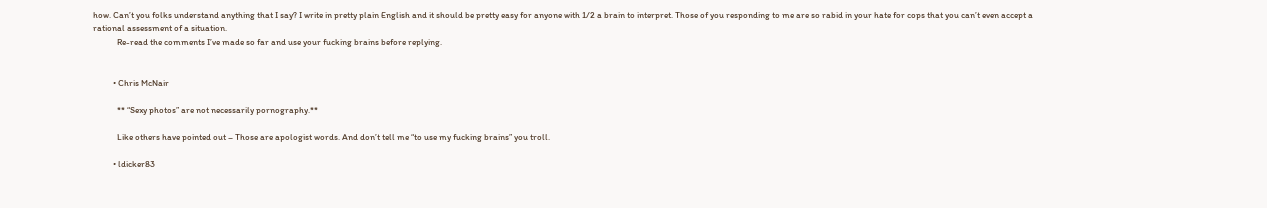how. Can’t you folks understand anything that I say? I write in pretty plain English and it should be pretty easy for anyone with 1/2 a brain to interpret. Those of you responding to me are so rabid in your hate for cops that you can’t even accept a rational assessment of a situation.
            Re-read the comments I’ve made so far and use your fucking brains before replying.


          • Chris McNair

            ** “Sexy photos” are not necessarily pornography.**

            Like others have pointed out – Those are apologist words. And don’t tell me “to use my fucking brains” you troll.

          • ldicker83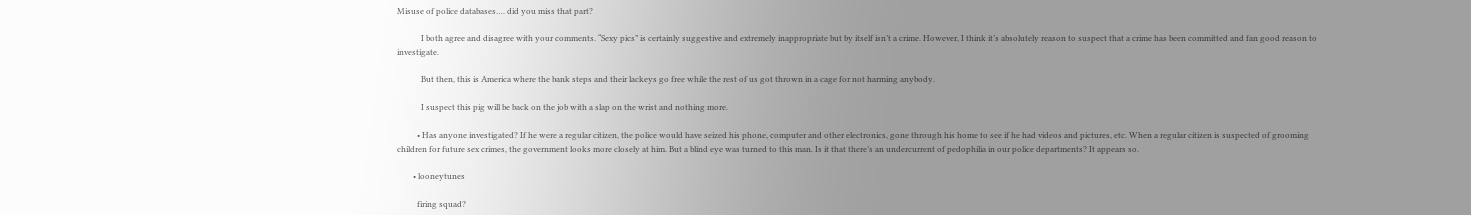Misuse of police databases…. did you miss that part?

            I both agree and disagree with your comments. “Sexy pics” is certainly suggestive and extremely inappropriate but by itself isn’t a crime. However, I think it’s absolutely reason to suspect that a crime has been committed and fan good reason to investigate.

            But then, this is America where the bank steps and their lackeys go free while the rest of us got thrown in a cage for not harming anybody.

            I suspect this pig will be back on the job with a slap on the wrist and nothing more.

          • Has anyone investigated? If he were a regular citizen, the police would have seized his phone, computer and other electronics, gone through his home to see if he had videos and pictures, etc. When a regular citizen is suspected of grooming children for future sex crimes, the government looks more closely at him. But a blind eye was turned to this man. Is it that there’s an undercurrent of pedophilia in our police departments? It appears so.

        • looneytunes

          firing squad?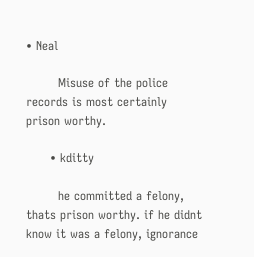• Neal

        Misuse of the police records is most certainly prison worthy.

      • kditty

        he committed a felony, thats prison worthy. if he didnt know it was a felony, ignorance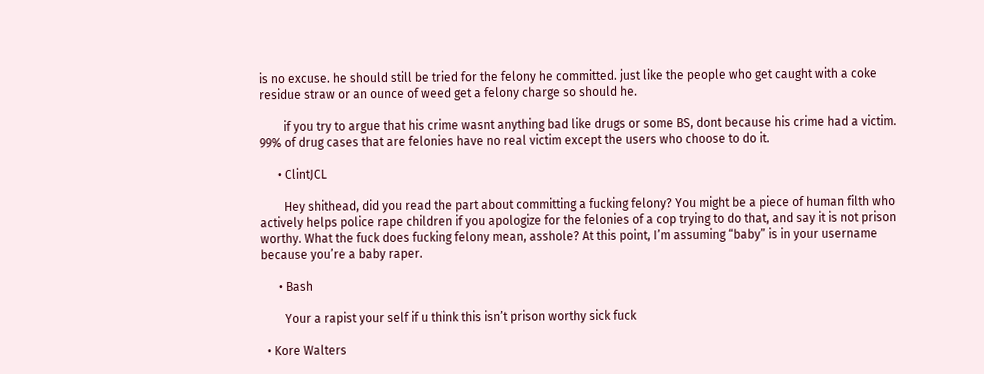is no excuse. he should still be tried for the felony he committed. just like the people who get caught with a coke residue straw or an ounce of weed get a felony charge so should he.

        if you try to argue that his crime wasnt anything bad like drugs or some BS, dont because his crime had a victim. 99% of drug cases that are felonies have no real victim except the users who choose to do it.

      • ClintJCL

        Hey shithead, did you read the part about committing a fucking felony? You might be a piece of human filth who actively helps police rape children if you apologize for the felonies of a cop trying to do that, and say it is not prison worthy. What the fuck does fucking felony mean, asshole? At this point, I’m assuming “baby” is in your username because you’re a baby raper.

      • Bash

        Your a rapist your self if u think this isn’t prison worthy sick fuck

  • Kore Walters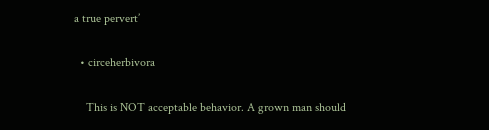a true pervert’

  • circeherbivora

    This is NOT acceptable behavior. A grown man should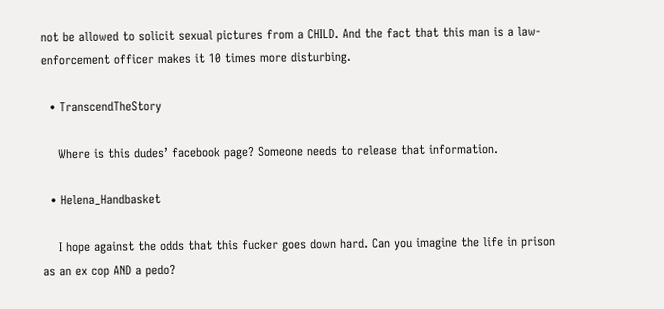not be allowed to solicit sexual pictures from a CHILD. And the fact that this man is a law-enforcement officer makes it 10 times more disturbing.

  • TranscendTheStory

    Where is this dudes’ facebook page? Someone needs to release that information.

  • Helena_Handbasket

    I hope against the odds that this fucker goes down hard. Can you imagine the life in prison as an ex cop AND a pedo?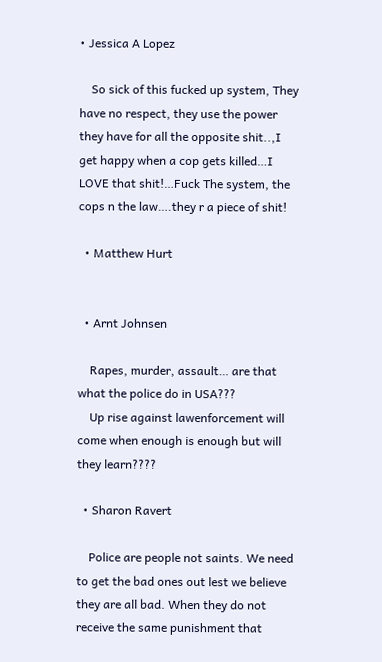• Jessica A Lopez

    So sick of this fucked up system, They have no respect, they use the power they have for all the opposite shit..,I get happy when a cop gets killed…I LOVE that shit!…Fuck The system, the cops n the law….they r a piece of shit!

  • Matthew Hurt


  • Arnt Johnsen

    Rapes, murder, assault… are that what the police do in USA???
    Up rise against lawenforcement will come when enough is enough but will they learn????

  • Sharon Ravert

    Police are people not saints. We need to get the bad ones out lest we believe they are all bad. When they do not receive the same punishment that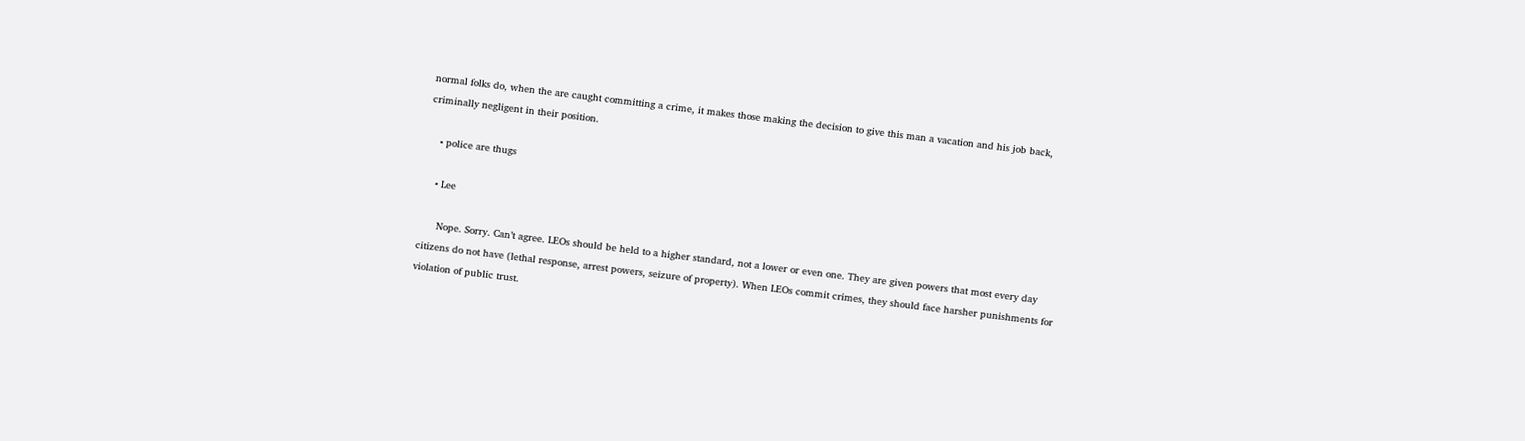normal folks do, when the are caught committing a crime, it makes those making the decision to give this man a vacation and his job back, criminally negligent in their position.

    • police are thugs

    • Lee

      Nope. Sorry. Can’t agree. LEOs should be held to a higher standard, not a lower or even one. They are given powers that most every day citizens do not have (lethal response, arrest powers, seizure of property). When LEOs commit crimes, they should face harsher punishments for violation of public trust.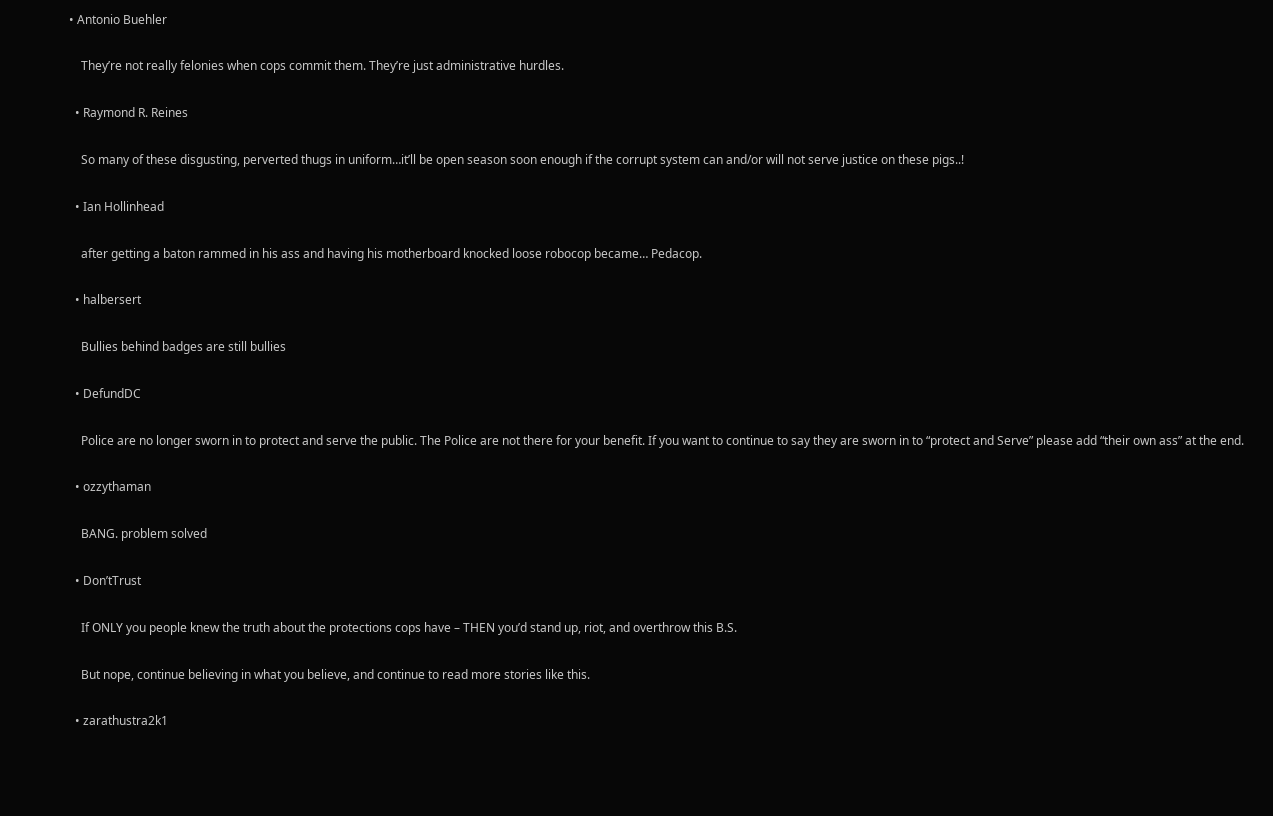• Antonio Buehler

    They’re not really felonies when cops commit them. They’re just administrative hurdles.

  • Raymond R. Reines

    So many of these disgusting, perverted thugs in uniform…it’ll be open season soon enough if the corrupt system can and/or will not serve justice on these pigs..!

  • Ian Hollinhead

    after getting a baton rammed in his ass and having his motherboard knocked loose robocop became… Pedacop.

  • halbersert

    Bullies behind badges are still bullies

  • DefundDC

    Police are no longer sworn in to protect and serve the public. The Police are not there for your benefit. If you want to continue to say they are sworn in to “protect and Serve” please add “their own ass” at the end.

  • ozzythaman

    BANG. problem solved

  • Don’tTrust

    If ONLY you people knew the truth about the protections cops have – THEN you’d stand up, riot, and overthrow this B.S.

    But nope, continue believing in what you believe, and continue to read more stories like this.

  • zarathustra2k1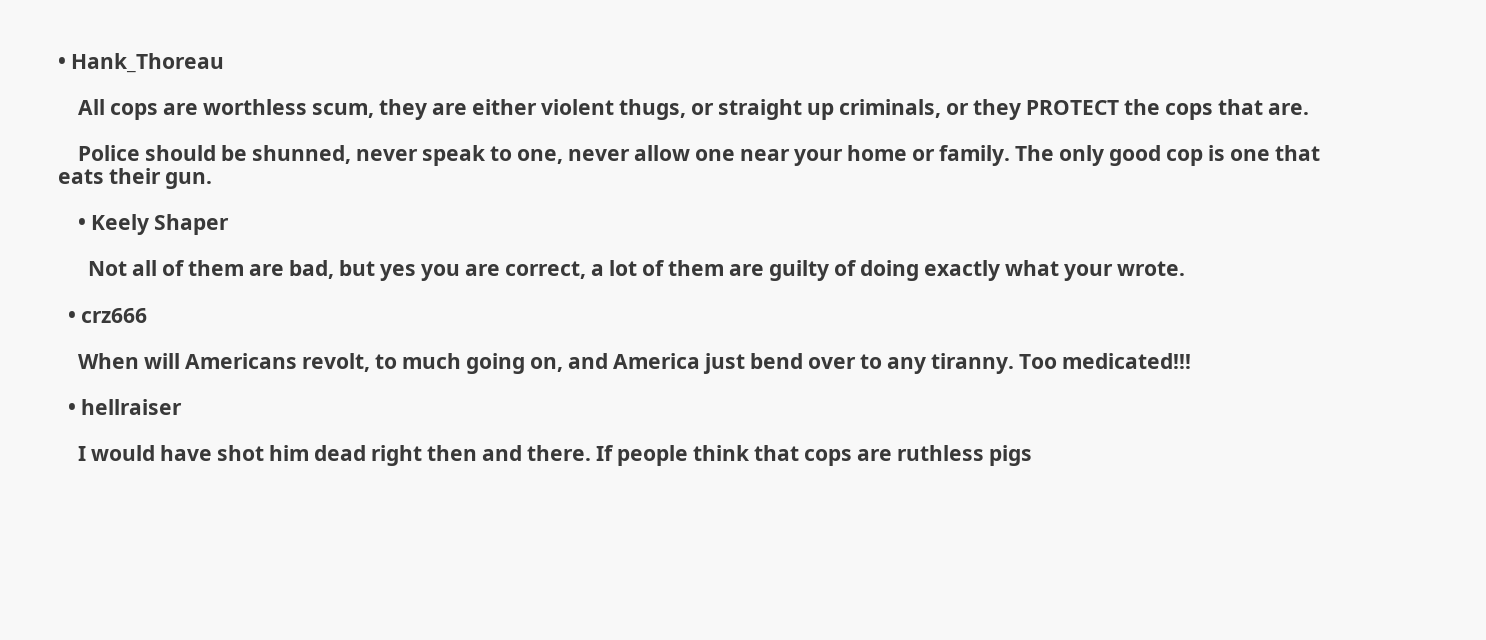• Hank_Thoreau

    All cops are worthless scum, they are either violent thugs, or straight up criminals, or they PROTECT the cops that are.

    Police should be shunned, never speak to one, never allow one near your home or family. The only good cop is one that eats their gun.

    • Keely Shaper

      Not all of them are bad, but yes you are correct, a lot of them are guilty of doing exactly what your wrote.

  • crz666

    When will Americans revolt, to much going on, and America just bend over to any tiranny. Too medicated!!!

  • hellraiser

    I would have shot him dead right then and there. If people think that cops are ruthless pigs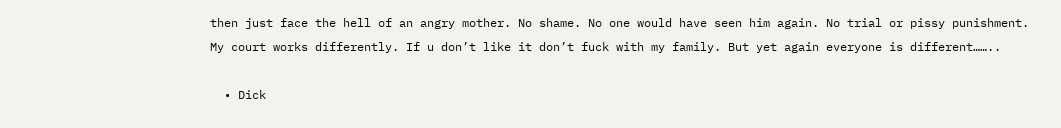then just face the hell of an angry mother. No shame. No one would have seen him again. No trial or pissy punishment. My court works differently. If u don’t like it don’t fuck with my family. But yet again everyone is different……..

  • Dick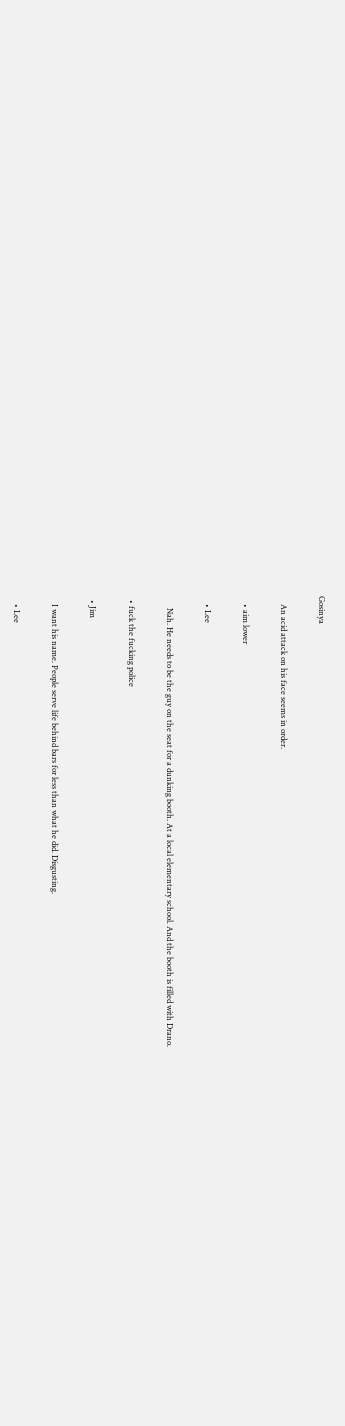Gosinya

    An acid attack on his face seems in order.

    • aim lower

    • Lee

      Nah. He needs to be the guy on the seat for a dunking booth. At a local elementary school. And the booth is filled with Drano.

  • fuck the fucking police

  • Jim

    I want his name. People serve life behind bars for less than what he did. Disgusting.

    • Lee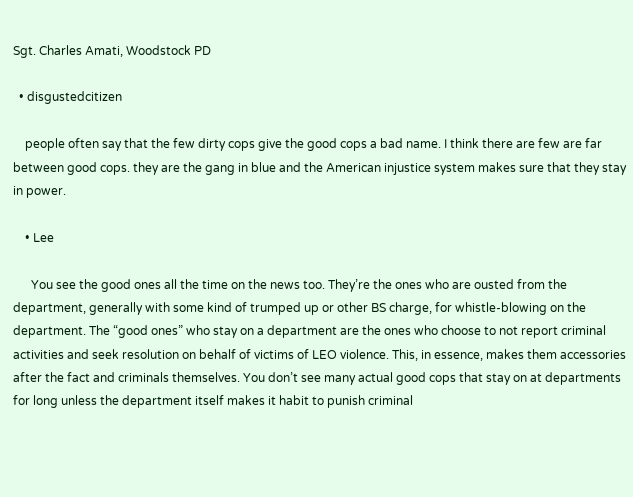Sgt. Charles Amati, Woodstock PD

  • disgustedcitizen

    people often say that the few dirty cops give the good cops a bad name. I think there are few are far between good cops. they are the gang in blue and the American injustice system makes sure that they stay in power.

    • Lee

      You see the good ones all the time on the news too. They’re the ones who are ousted from the department, generally with some kind of trumped up or other BS charge, for whistle-blowing on the department. The “good ones” who stay on a department are the ones who choose to not report criminal activities and seek resolution on behalf of victims of LEO violence. This, in essence, makes them accessories after the fact and criminals themselves. You don’t see many actual good cops that stay on at departments for long unless the department itself makes it habit to punish criminal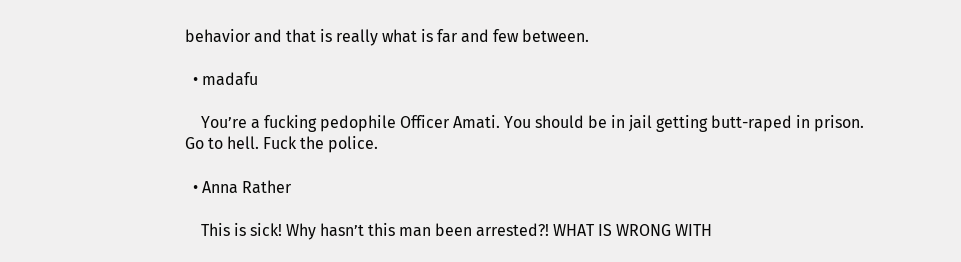behavior and that is really what is far and few between.

  • madafu

    You’re a fucking pedophile Officer Amati. You should be in jail getting butt-raped in prison. Go to hell. Fuck the police.

  • Anna Rather

    This is sick! Why hasn’t this man been arrested?! WHAT IS WRONG WITH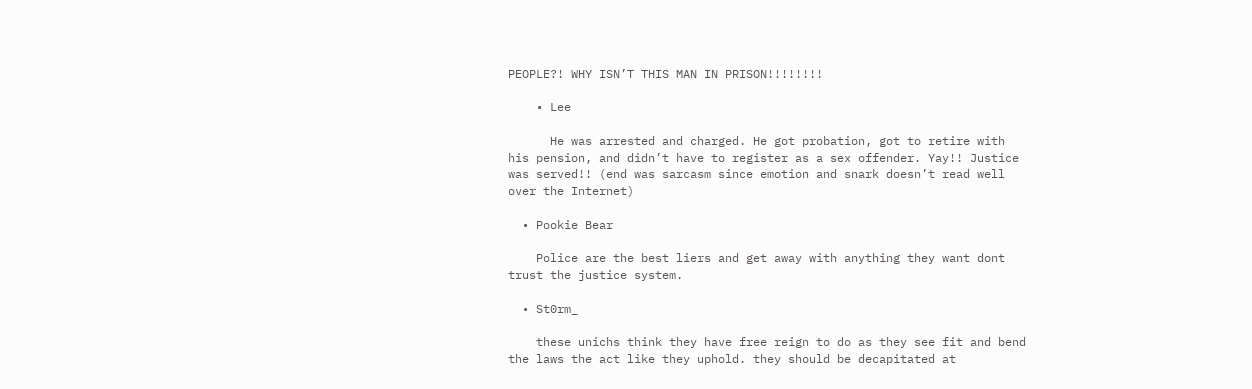PEOPLE?! WHY ISN’T THIS MAN IN PRISON!!!!!!!!

    • Lee

      He was arrested and charged. He got probation, got to retire with his pension, and didn’t have to register as a sex offender. Yay!! Justice was served!! (end was sarcasm since emotion and snark doesn’t read well over the Internet)

  • Pookie Bear

    Police are the best liers and get away with anything they want dont trust the justice system.

  • St0rm_

    these unichs think they have free reign to do as they see fit and bend the laws the act like they uphold. they should be decapitated at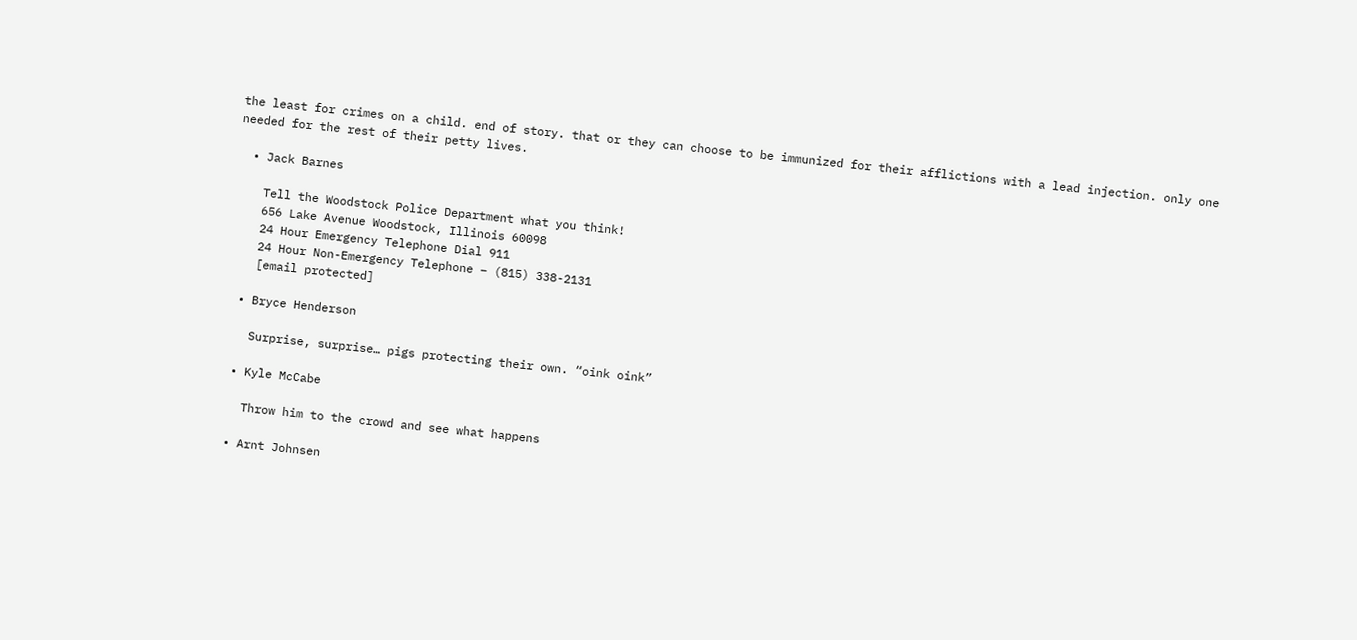the least for crimes on a child. end of story. that or they can choose to be immunized for their afflictions with a lead injection. only one needed for the rest of their petty lives.

  • Jack Barnes

    Tell the Woodstock Police Department what you think!
    656 Lake Avenue Woodstock, Illinois 60098
    24 Hour Emergency Telephone Dial 911
    24 Hour Non-Emergency Telephone – (815) 338-2131
    [email protected]

  • Bryce Henderson

    Surprise, surprise… pigs protecting their own. “oink oink”

  • Kyle McCabe

    Throw him to the crowd and see what happens

  • Arnt Johnsen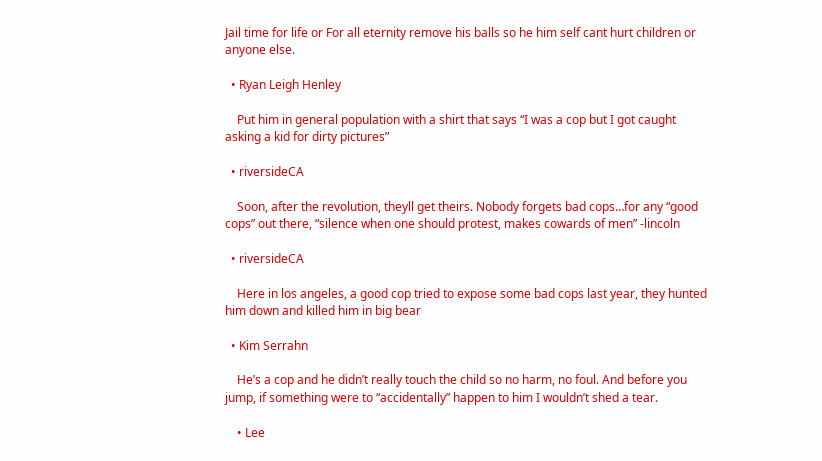Jail time for life or For all eternity remove his balls so he him self cant hurt children or anyone else.

  • Ryan Leigh Henley

    Put him in general population with a shirt that says “I was a cop but I got caught asking a kid for dirty pictures”

  • riversideCA

    Soon, after the revolution, theyll get theirs. Nobody forgets bad cops…for any “good cops” out there, “silence when one should protest, makes cowards of men” -lincoln

  • riversideCA

    Here in los angeles, a good cop tried to expose some bad cops last year, they hunted him down and killed him in big bear

  • Kim Serrahn

    He’s a cop and he didn’t really touch the child so no harm, no foul. And before you jump, if something were to “accidentally” happen to him I wouldn’t shed a tear.

    • Lee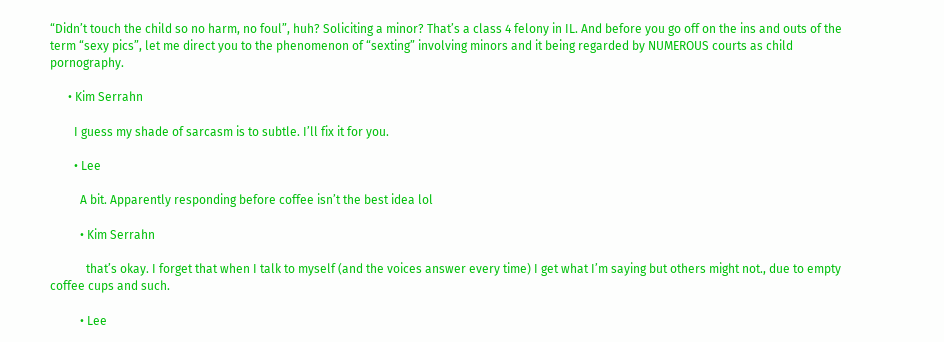“Didn’t touch the child so no harm, no foul”, huh? Soliciting a minor? That’s a class 4 felony in IL. And before you go off on the ins and outs of the term “sexy pics”, let me direct you to the phenomenon of “sexting” involving minors and it being regarded by NUMEROUS courts as child pornography.

      • Kim Serrahn

        I guess my shade of sarcasm is to subtle. I’ll fix it for you.

        • Lee

          A bit. Apparently responding before coffee isn’t the best idea lol

          • Kim Serrahn

            that’s okay. I forget that when I talk to myself (and the voices answer every time) I get what I’m saying but others might not., due to empty coffee cups and such.

          • Lee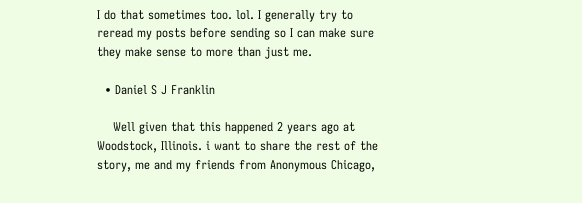I do that sometimes too. lol. I generally try to reread my posts before sending so I can make sure they make sense to more than just me.

  • Daniel S J Franklin

    Well given that this happened 2 years ago at Woodstock, Illinois. i want to share the rest of the story, me and my friends from Anonymous Chicago,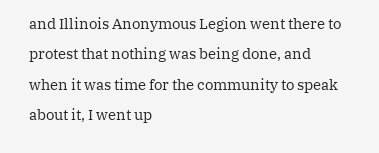and Illinois Anonymous Legion went there to protest that nothing was being done, and when it was time for the community to speak about it, I went up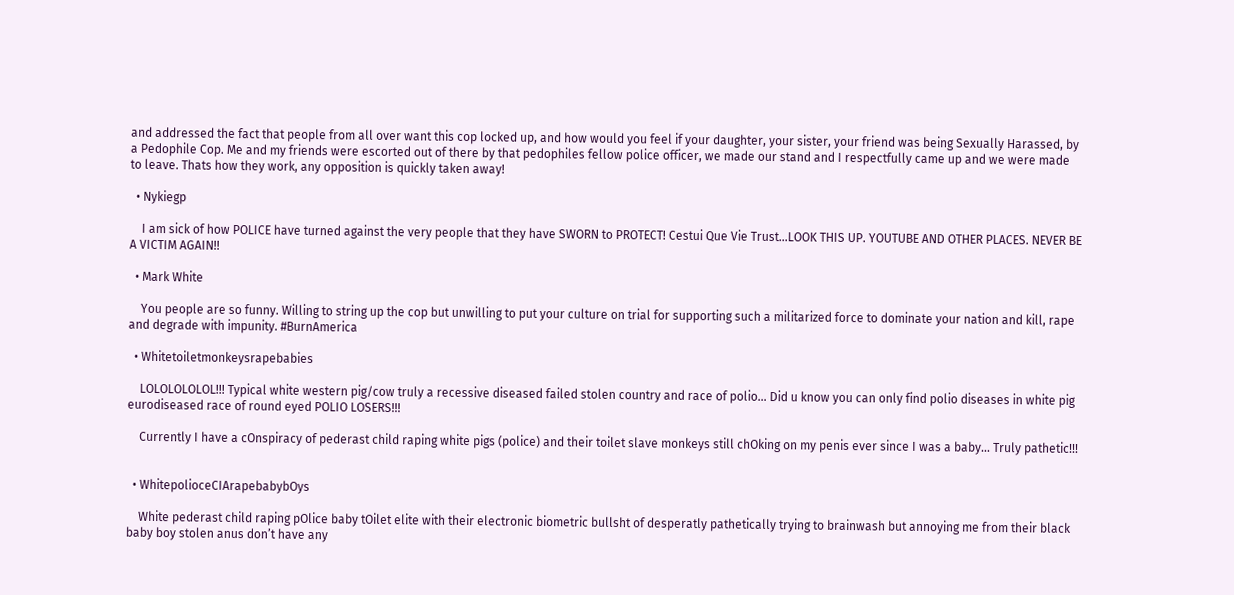and addressed the fact that people from all over want this cop locked up, and how would you feel if your daughter, your sister, your friend was being Sexually Harassed, by a Pedophile Cop. Me and my friends were escorted out of there by that pedophiles fellow police officer, we made our stand and I respectfully came up and we were made to leave. Thats how they work, any opposition is quickly taken away!

  • Nykiegp

    I am sick of how POLICE have turned against the very people that they have SWORN to PROTECT! Cestui Que Vie Trust…LOOK THIS UP. YOUTUBE AND OTHER PLACES. NEVER BE A VICTIM AGAIN!!

  • Mark White

    You people are so funny. Willing to string up the cop but unwilling to put your culture on trial for supporting such a militarized force to dominate your nation and kill, rape and degrade with impunity. #BurnAmerica

  • Whitetoiletmonkeysrapebabies

    LOLOLOLOLOL!!! Typical white western pig/cow truly a recessive diseased failed stolen country and race of polio… Did u know you can only find polio diseases in white pig eurodiseased race of round eyed POLIO LOSERS!!!

    Currently I have a cOnspiracy of pederast child raping white pigs (police) and their toilet slave monkeys still chOking on my penis ever since I was a baby… Truly pathetic!!!


  • WhitepolioceCIArapebabybOys

    White pederast child raping pOlice baby tOilet elite with their electronic biometric bullsht of desperatly pathetically trying to brainwash but annoying me from their black baby boy stolen anus don’t have any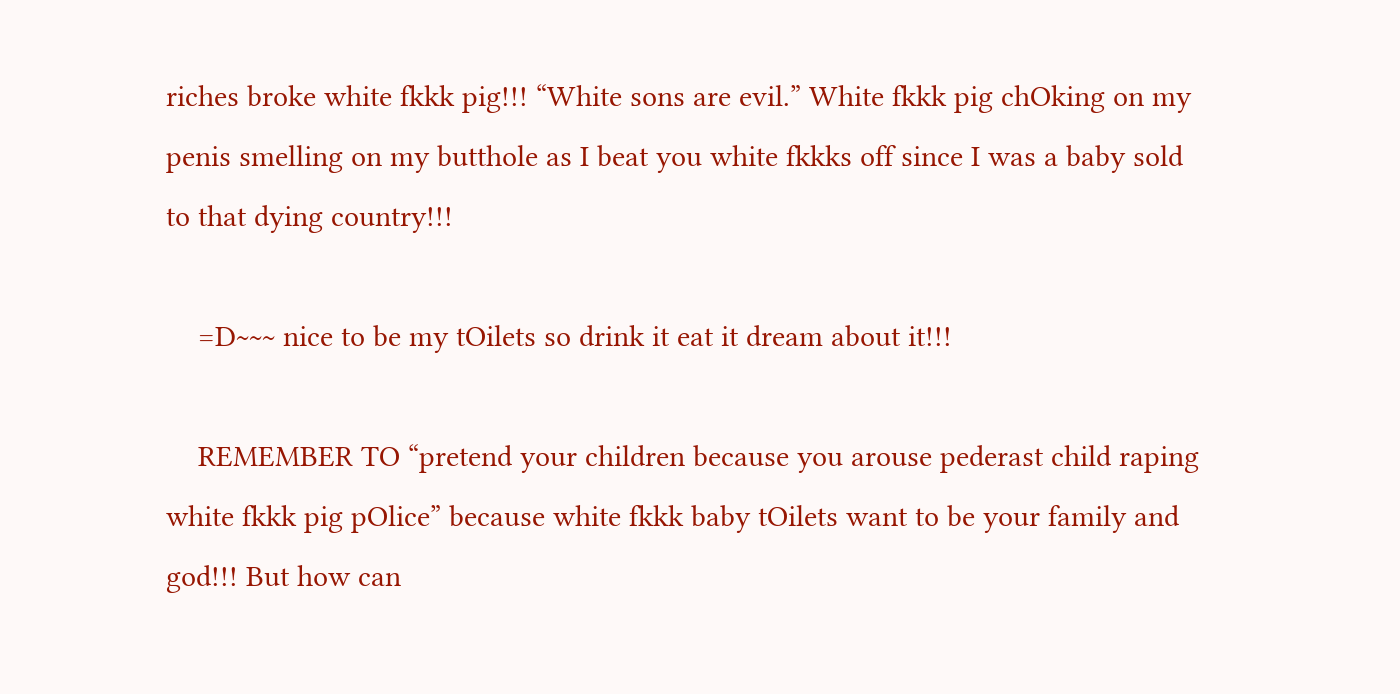riches broke white fkkk pig!!! “White sons are evil.” White fkkk pig chOking on my penis smelling on my butthole as I beat you white fkkks off since I was a baby sold to that dying country!!!

    =D~~~ nice to be my tOilets so drink it eat it dream about it!!!

    REMEMBER TO “pretend your children because you arouse pederast child raping white fkkk pig pOlice” because white fkkk baby tOilets want to be your family and god!!! But how can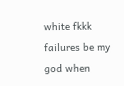white fkkk failures be my god when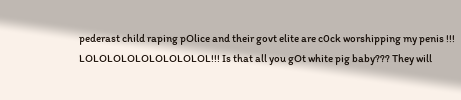pederast child raping pOlice and their govt elite are c0ck worshipping my penis !!! LOLOLOLOLOLOLOLOLOL!!! Is that all you gOt white pig baby??? They will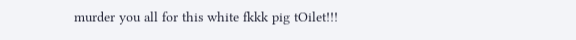murder you all for this white fkkk pig tOilet!!!